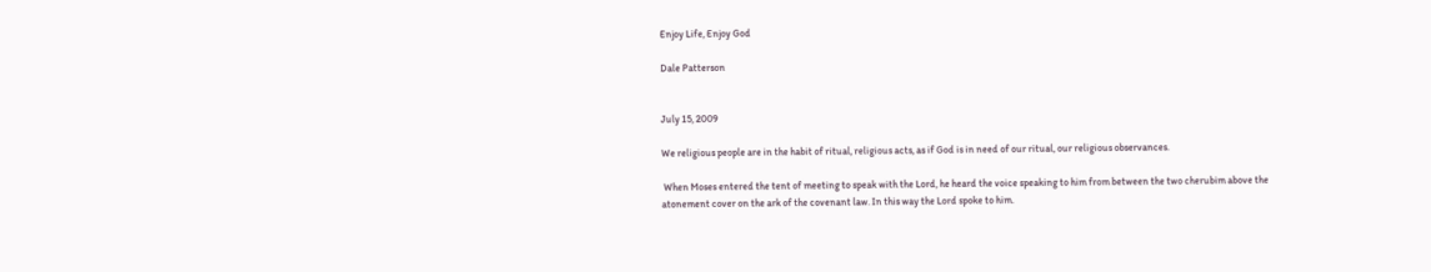Enjoy Life, Enjoy God

Dale Patterson


July 15, 2009

We religious people are in the habit of ritual, religious acts, as if God is in need of our ritual, our religious observances.

 When Moses entered the tent of meeting to speak with the Lord, he heard the voice speaking to him from between the two cherubim above the atonement cover on the ark of the covenant law. In this way the Lord spoke to him.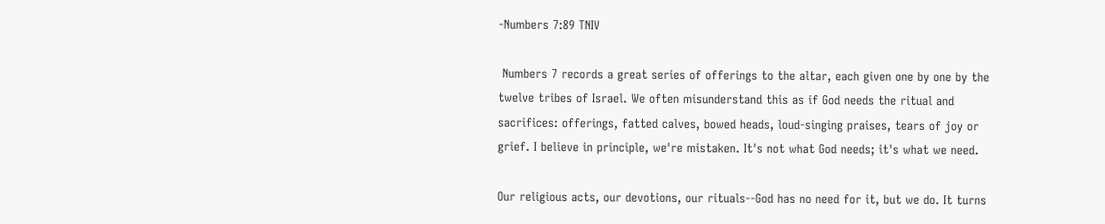-Numbers 7:89 TNIV

 Numbers 7 records a great series of offerings to the altar, each given one by one by the twelve tribes of Israel. We often misunderstand this as if God needs the ritual and sacrifices: offerings, fatted calves, bowed heads, loud-singing praises, tears of joy or grief. I believe in principle, we're mistaken. It's not what God needs; it's what we need.

Our religious acts, our devotions, our rituals--God has no need for it, but we do. It turns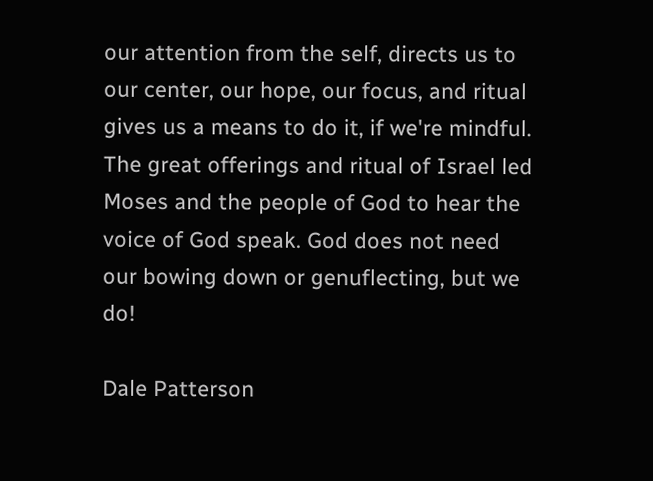our attention from the self, directs us to our center, our hope, our focus, and ritual gives us a means to do it, if we're mindful. The great offerings and ritual of Israel led Moses and the people of God to hear the voice of God speak. God does not need our bowing down or genuflecting, but we do!

Dale Patterson